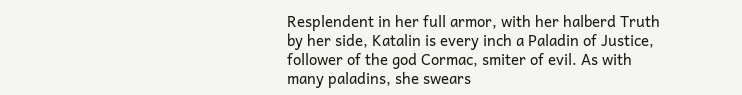Resplendent in her full armor, with her halberd Truth by her side, Katalin is every inch a Paladin of Justice, follower of the god Cormac, smiter of evil. As with many paladins, she swears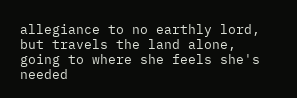allegiance to no earthly lord, but travels the land alone, going to where she feels she's needed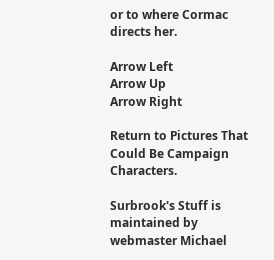or to where Cormac directs her.

Arrow Left
Arrow Up
Arrow Right

Return to Pictures That Could Be Campaign Characters.

Surbrook's Stuff is maintained by webmaster Michael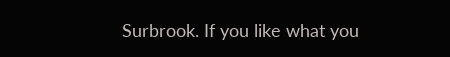Surbrook. If you like what you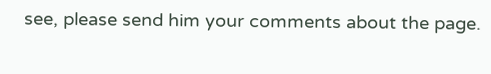see, please send him your comments about the page.